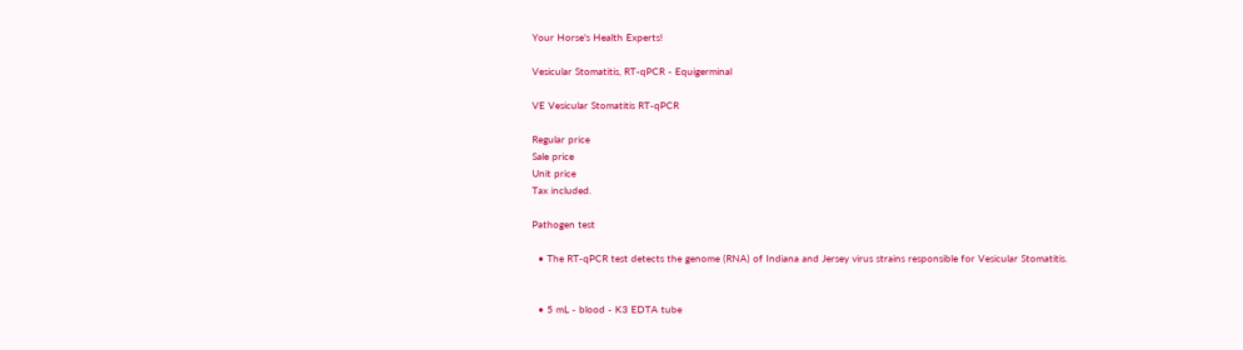Your Horse's Health Experts!

Vesicular Stomatitis, RT-qPCR - Equigerminal

VE Vesicular Stomatitis RT-qPCR

Regular price
Sale price
Unit price
Tax included.

Pathogen test

  • The RT-qPCR test detects the genome (RNA) of Indiana and Jersey virus strains responsible for Vesicular Stomatitis.


  • 5 mL - blood - K3 EDTA tube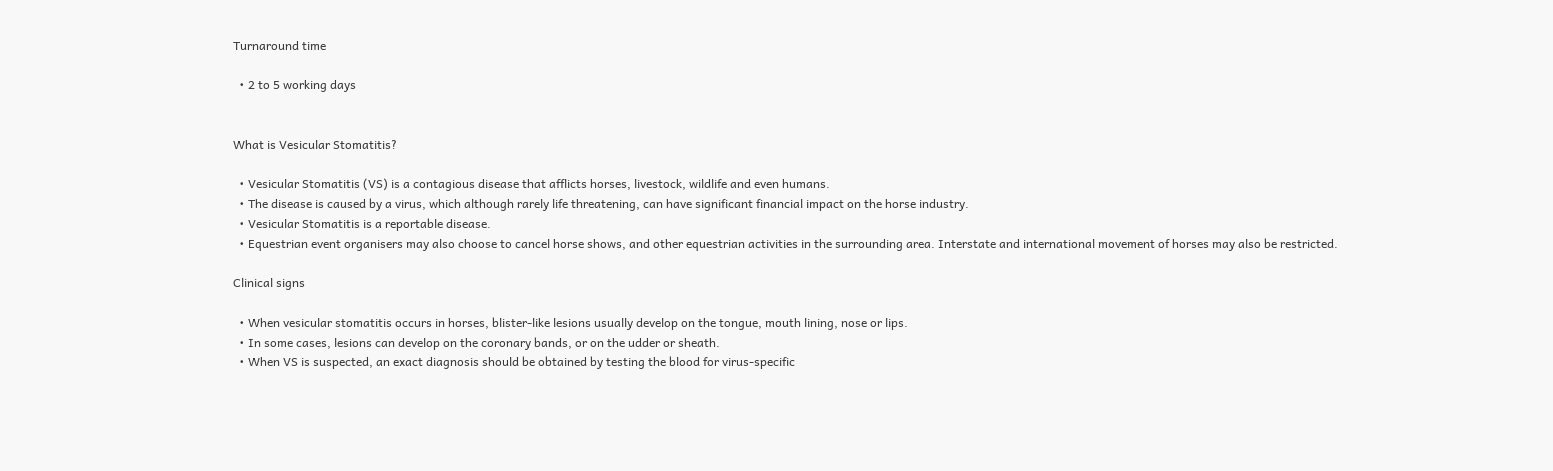Turnaround time

  • 2 to 5 working days


What is Vesicular Stomatitis?

  • Vesicular Stomatitis (VS) is a contagious disease that afflicts horses, livestock, wildlife and even humans.
  • The disease is caused by a virus, which although rarely life threatening, can have significant financial impact on the horse industry.
  • Vesicular Stomatitis is a reportable disease.
  • Equestrian event organisers may also choose to cancel horse shows, and other equestrian activities in the surrounding area. Interstate and international movement of horses may also be restricted.

Clinical signs

  • When vesicular stomatitis occurs in horses, blister-like lesions usually develop on the tongue, mouth lining, nose or lips.
  • In some cases, lesions can develop on the coronary bands, or on the udder or sheath.
  • When VS is suspected, an exact diagnosis should be obtained by testing the blood for virus-specific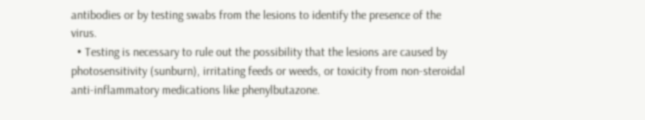antibodies or by testing swabs from the lesions to identify the presence of the virus.
  • Testing is necessary to rule out the possibility that the lesions are caused by photosensitivity (sunburn), irritating feeds or weeds, or toxicity from non-steroidal anti-inflammatory medications like phenylbutazone.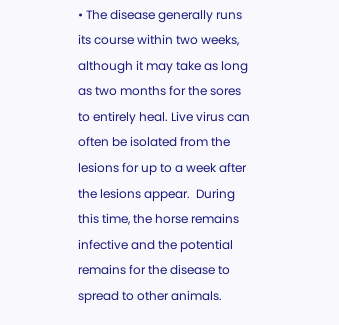• The disease generally runs its course within two weeks, although it may take as long as two months for the sores to entirely heal. Live virus can often be isolated from the lesions for up to a week after the lesions appear.  During this time, the horse remains infective and the potential remains for the disease to spread to other animals.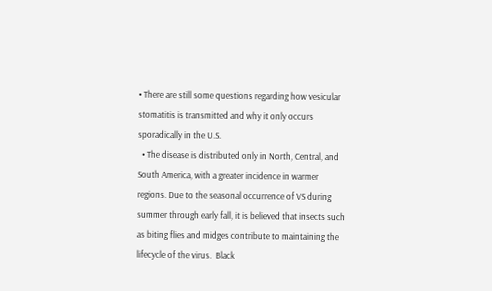• There are still some questions regarding how vesicular stomatitis is transmitted and why it only occurs sporadically in the U.S.
  • The disease is distributed only in North, Central, and South America, with a greater incidence in warmer regions. Due to the seasonal occurrence of VS during summer through early fall, it is believed that insects such as biting flies and midges contribute to maintaining the lifecycle of the virus.  Black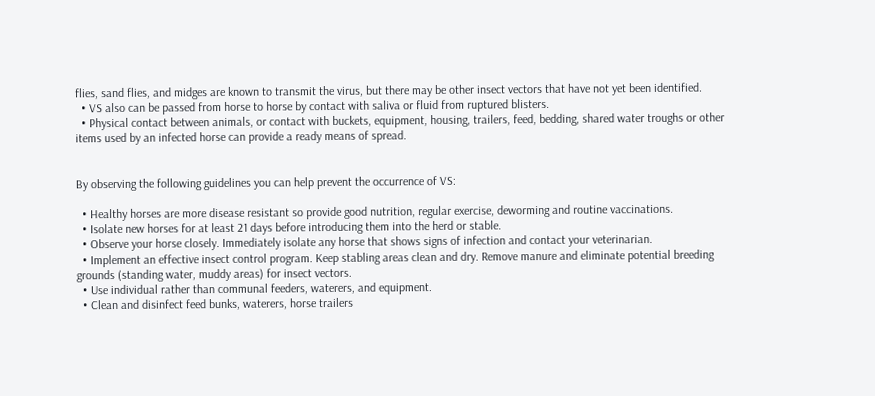flies, sand flies, and midges are known to transmit the virus, but there may be other insect vectors that have not yet been identified.
  • VS also can be passed from horse to horse by contact with saliva or fluid from ruptured blisters.
  • Physical contact between animals, or contact with buckets, equipment, housing, trailers, feed, bedding, shared water troughs or other items used by an infected horse can provide a ready means of spread.


By observing the following guidelines you can help prevent the occurrence of VS:

  • Healthy horses are more disease resistant so provide good nutrition, regular exercise, deworming and routine vaccinations.
  • Isolate new horses for at least 21 days before introducing them into the herd or stable.
  • Observe your horse closely. Immediately isolate any horse that shows signs of infection and contact your veterinarian.
  • Implement an effective insect control program. Keep stabling areas clean and dry. Remove manure and eliminate potential breeding grounds (standing water, muddy areas) for insect vectors.
  • Use individual rather than communal feeders, waterers, and equipment.
  • Clean and disinfect feed bunks, waterers, horse trailers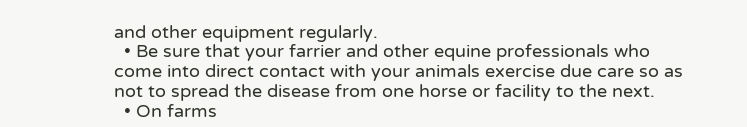and other equipment regularly.
  • Be sure that your farrier and other equine professionals who come into direct contact with your animals exercise due care so as not to spread the disease from one horse or facility to the next.
  • On farms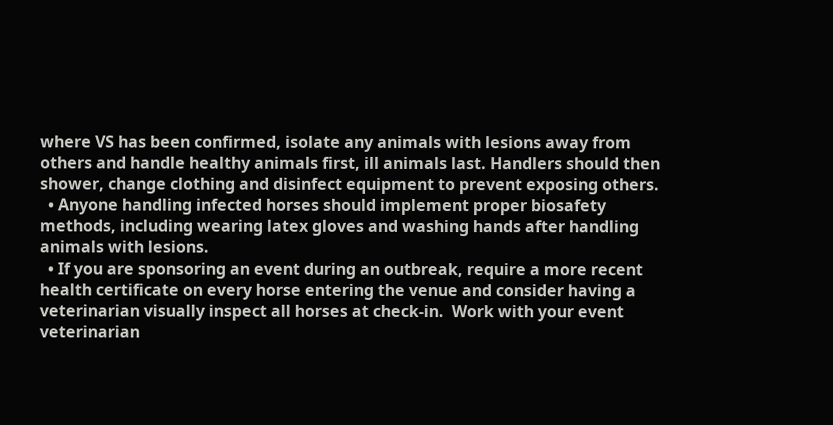where VS has been confirmed, isolate any animals with lesions away from others and handle healthy animals first, ill animals last. Handlers should then shower, change clothing and disinfect equipment to prevent exposing others.
  • Anyone handling infected horses should implement proper biosafety methods, including wearing latex gloves and washing hands after handling animals with lesions.
  • If you are sponsoring an event during an outbreak, require a more recent health certificate on every horse entering the venue and consider having a veterinarian visually inspect all horses at check-in.  Work with your event veterinarian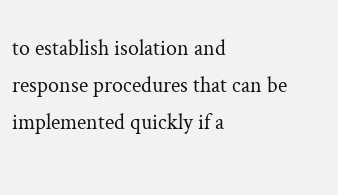to establish isolation and response procedures that can be implemented quickly if a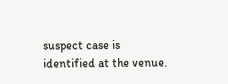suspect case is identified at the venue.